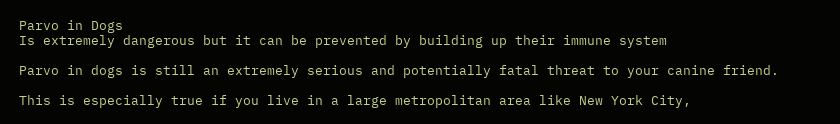Parvo in Dogs
Is extremely dangerous but it can be prevented by building up their immune system

Parvo in dogs is still an extremely serious and potentially fatal threat to your canine friend.

This is especially true if you live in a large metropolitan area like New York City,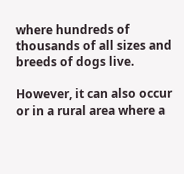where hundreds of thousands of all sizes and breeds of dogs live.

However, it can also occur or in a rural area where a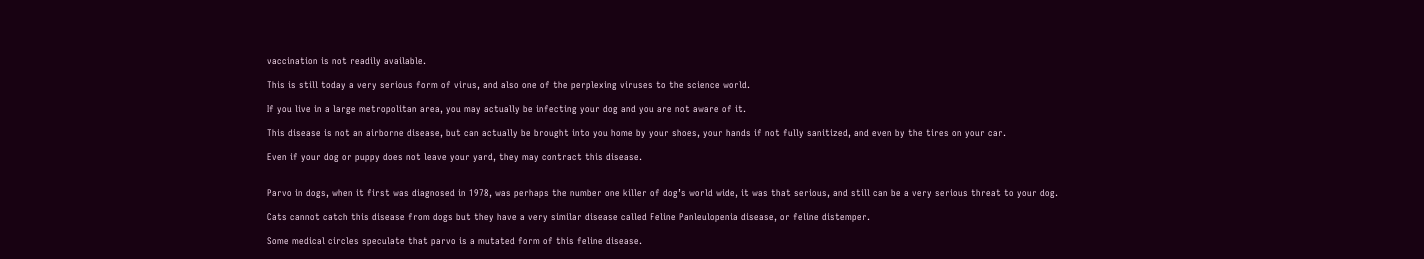vaccination is not readily available.

This is still today a very serious form of virus, and also one of the perplexing viruses to the science world.

If you live in a large metropolitan area, you may actually be infecting your dog and you are not aware of it.

This disease is not an airborne disease, but can actually be brought into you home by your shoes, your hands if not fully sanitized, and even by the tires on your car.

Even if your dog or puppy does not leave your yard, they may contract this disease.


Parvo in dogs, when it first was diagnosed in 1978, was perhaps the number one killer of dog’s world wide, it was that serious, and still can be a very serious threat to your dog.

Cats cannot catch this disease from dogs but they have a very similar disease called Feline Panleulopenia disease, or feline distemper.

Some medical circles speculate that parvo is a mutated form of this feline disease.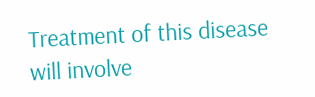Treatment of this disease will involve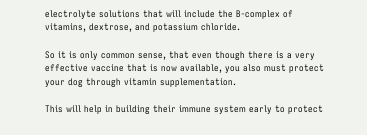electrolyte solutions that will include the B-complex of vitamins, dextrose, and potassium chloride.

So it is only common sense, that even though there is a very effective vaccine that is now available, you also must protect your dog through vitamin supplementation.

This will help in building their immune system early to protect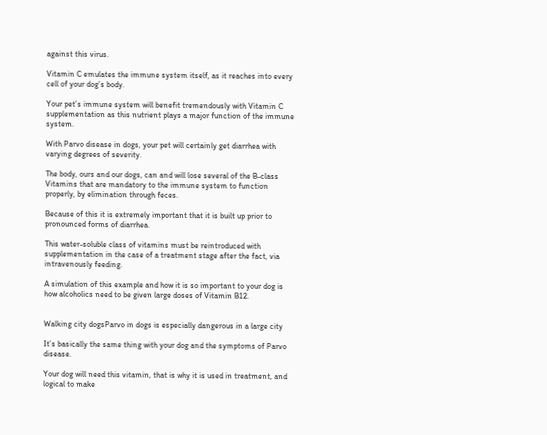against this virus.

Vitamin C emulates the immune system itself, as it reaches into every cell of your dog’s body.

Your pet’s immune system will benefit tremendously with Vitamin C supplementation as this nutrient plays a major function of the immune system.

With Parvo disease in dogs, your pet will certainly get diarrhea with varying degrees of severity.

The body, ours and our dogs, can and will lose several of the B-class Vitamins that are mandatory to the immune system to function properly, by elimination through feces.

Because of this it is extremely important that it is built up prior to pronounced forms of diarrhea.

This water-soluble class of vitamins must be reintroduced with supplementation in the case of a treatment stage after the fact, via intravenously feeding.

A simulation of this example and how it is so important to your dog is how alcoholics need to be given large doses of Vitamin B12.


Walking city dogsParvo in dogs is especially dangerous in a large city

It’s basically the same thing with your dog and the symptoms of Parvo disease.

Your dog will need this vitamin, that is why it is used in treatment, and logical to make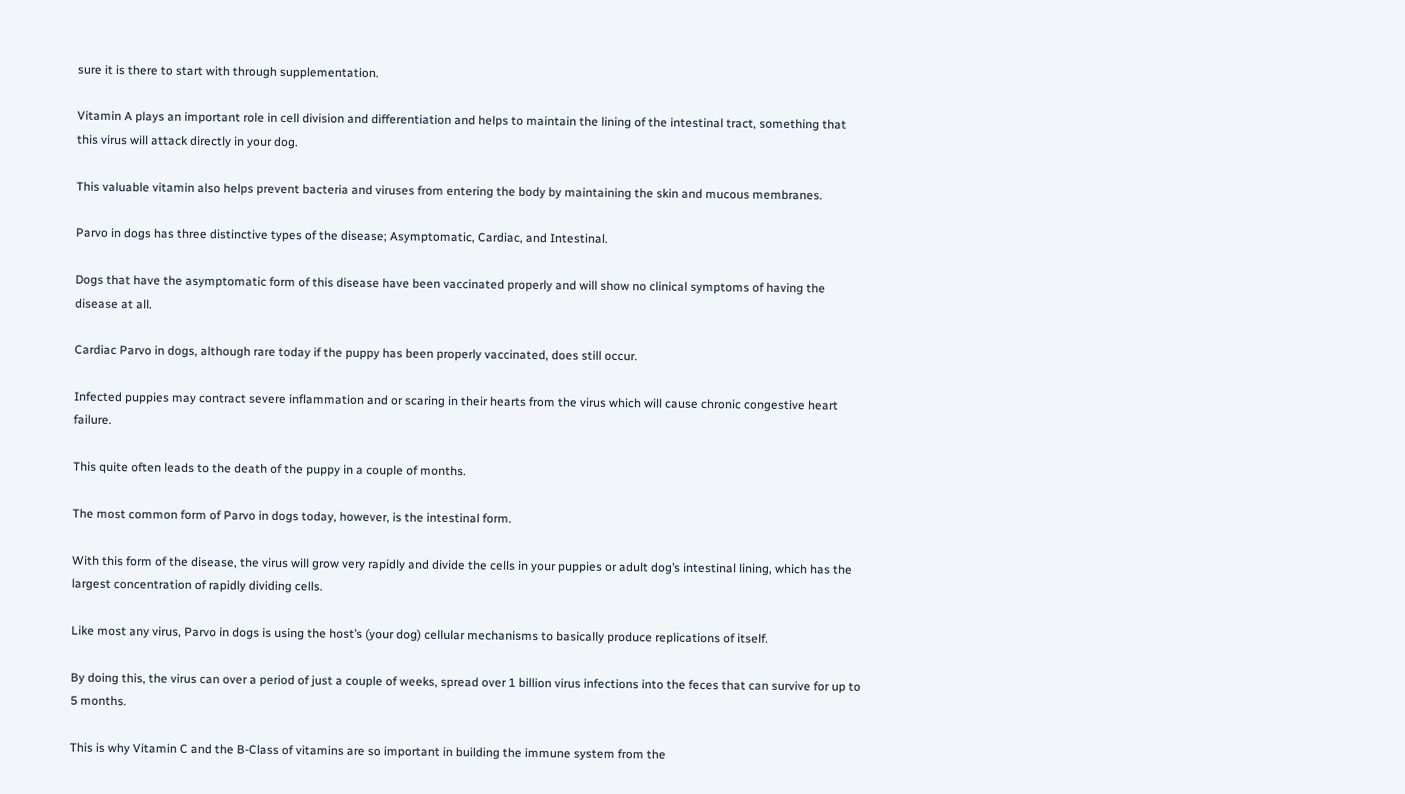sure it is there to start with through supplementation.

Vitamin A plays an important role in cell division and differentiation and helps to maintain the lining of the intestinal tract, something that this virus will attack directly in your dog.

This valuable vitamin also helps prevent bacteria and viruses from entering the body by maintaining the skin and mucous membranes.

Parvo in dogs has three distinctive types of the disease; Asymptomatic, Cardiac, and Intestinal.

Dogs that have the asymptomatic form of this disease have been vaccinated properly and will show no clinical symptoms of having the disease at all.

Cardiac Parvo in dogs, although rare today if the puppy has been properly vaccinated, does still occur.

Infected puppies may contract severe inflammation and or scaring in their hearts from the virus which will cause chronic congestive heart failure.

This quite often leads to the death of the puppy in a couple of months.

The most common form of Parvo in dogs today, however, is the intestinal form.

With this form of the disease, the virus will grow very rapidly and divide the cells in your puppies or adult dog’s intestinal lining, which has the largest concentration of rapidly dividing cells.

Like most any virus, Parvo in dogs is using the host’s (your dog) cellular mechanisms to basically produce replications of itself.

By doing this, the virus can over a period of just a couple of weeks, spread over 1 billion virus infections into the feces that can survive for up to 5 months.

This is why Vitamin C and the B-Class of vitamins are so important in building the immune system from the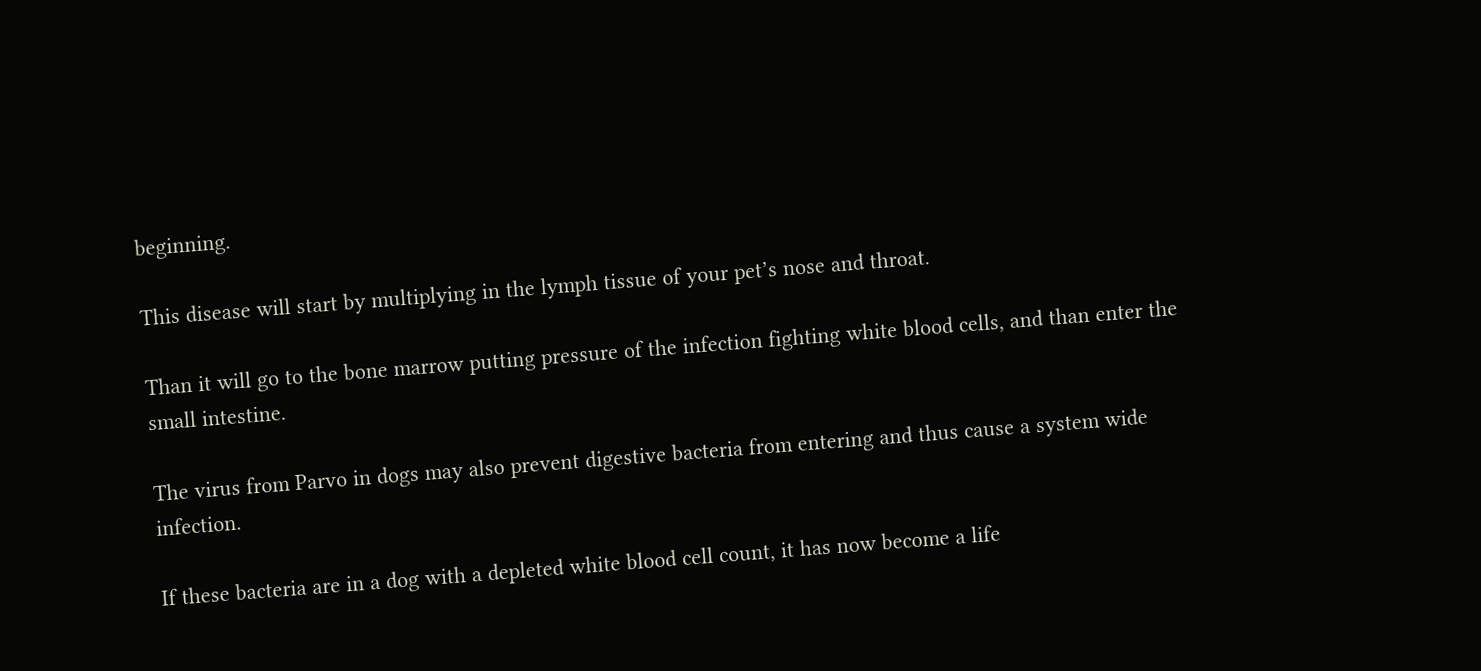beginning.

This disease will start by multiplying in the lymph tissue of your pet’s nose and throat.

Than it will go to the bone marrow putting pressure of the infection fighting white blood cells, and than enter the small intestine.

The virus from Parvo in dogs may also prevent digestive bacteria from entering and thus cause a system wide infection.

If these bacteria are in a dog with a depleted white blood cell count, it has now become a life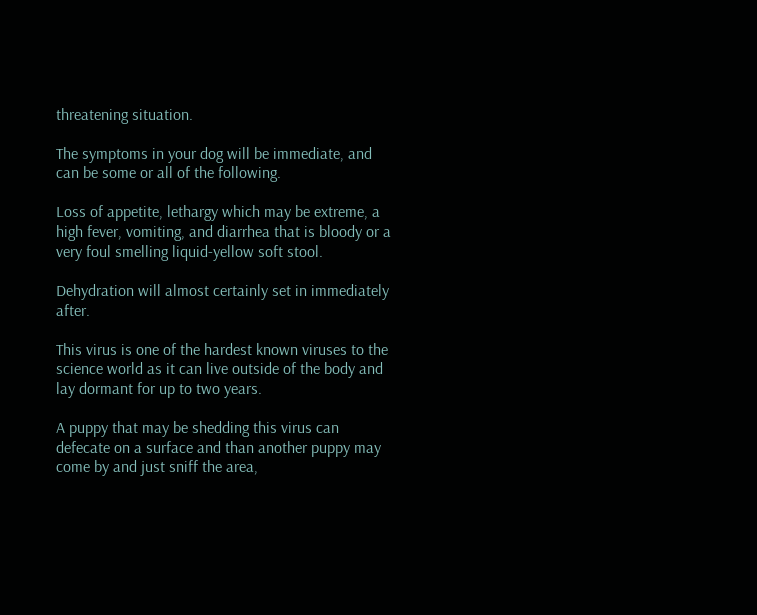threatening situation.

The symptoms in your dog will be immediate, and can be some or all of the following.

Loss of appetite, lethargy which may be extreme, a high fever, vomiting, and diarrhea that is bloody or a very foul smelling liquid-yellow soft stool.

Dehydration will almost certainly set in immediately after.

This virus is one of the hardest known viruses to the science world as it can live outside of the body and lay dormant for up to two years.

A puppy that may be shedding this virus can defecate on a surface and than another puppy may come by and just sniff the area,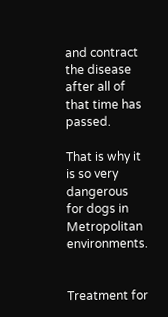and contract the disease after all of that time has passed.

That is why it is so very dangerous for dogs in Metropolitan environments.


Treatment for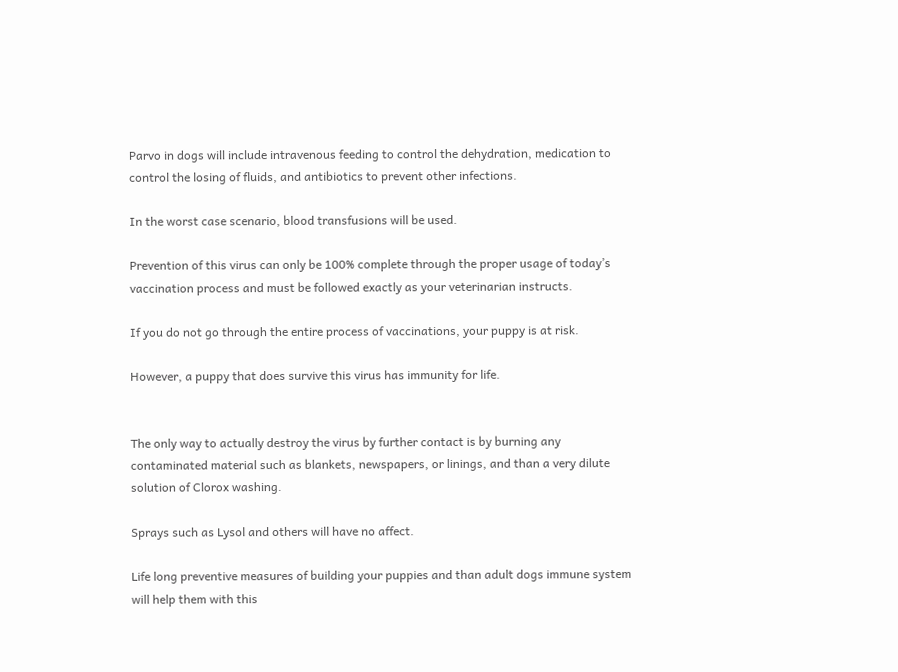Parvo in dogs will include intravenous feeding to control the dehydration, medication to control the losing of fluids, and antibiotics to prevent other infections.

In the worst case scenario, blood transfusions will be used.

Prevention of this virus can only be 100% complete through the proper usage of today’s vaccination process and must be followed exactly as your veterinarian instructs.

If you do not go through the entire process of vaccinations, your puppy is at risk.

However, a puppy that does survive this virus has immunity for life.


The only way to actually destroy the virus by further contact is by burning any contaminated material such as blankets, newspapers, or linings, and than a very dilute solution of Clorox washing.

Sprays such as Lysol and others will have no affect.

Life long preventive measures of building your puppies and than adult dogs immune system will help them with this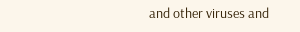and other viruses and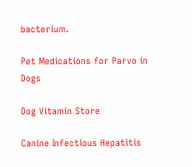bacterium.

Pet Medications for Parvo in Dogs

Dog Vitamin Store

Canine Infectious Hepatitis